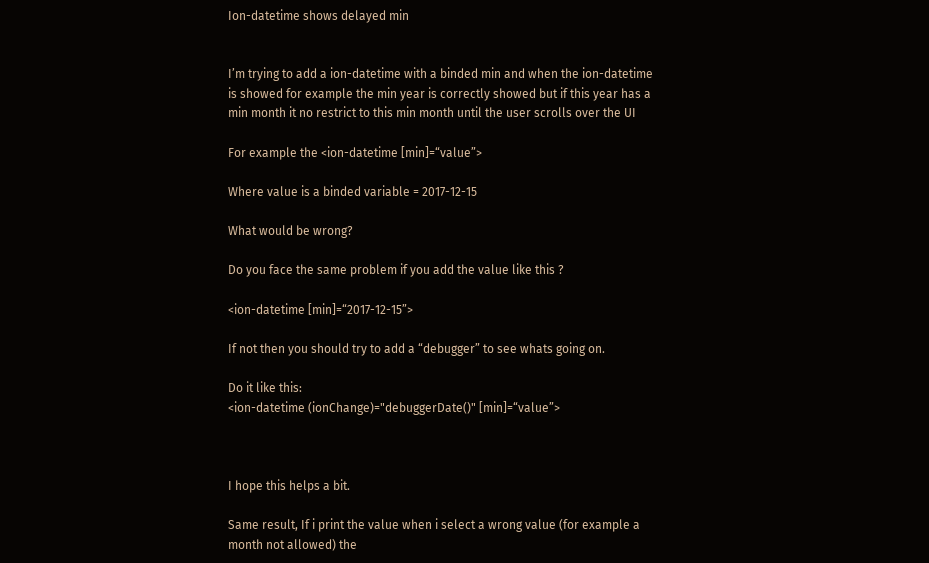Ion-datetime shows delayed min


I’m trying to add a ion-datetime with a binded min and when the ion-datetime is showed for example the min year is correctly showed but if this year has a min month it no restrict to this min month until the user scrolls over the UI

For example the <ion-datetime [min]=“value”>

Where value is a binded variable = 2017-12-15

What would be wrong?

Do you face the same problem if you add the value like this ?

<ion-datetime [min]=“2017-12-15”>

If not then you should try to add a “debugger” to see whats going on.

Do it like this:
<ion-datetime (ionChange)="debuggerDate()" [min]=“value”>



I hope this helps a bit.

Same result, If i print the value when i select a wrong value (for example a month not allowed) the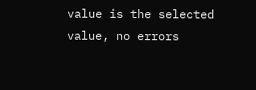value is the selected value, no errors